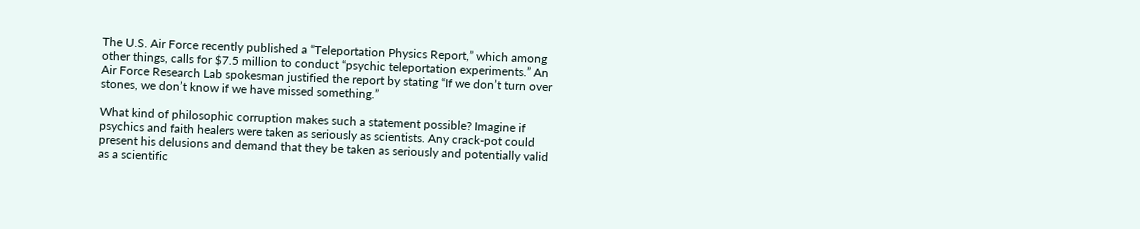The U.S. Air Force recently published a “Teleportation Physics Report,” which among other things, calls for $7.5 million to conduct “psychic teleportation experiments.” An Air Force Research Lab spokesman justified the report by stating “If we don’t turn over stones, we don’t know if we have missed something.”

What kind of philosophic corruption makes such a statement possible? Imagine if psychics and faith healers were taken as seriously as scientists. Any crack-pot could present his delusions and demand that they be taken as seriously and potentially valid as a scientific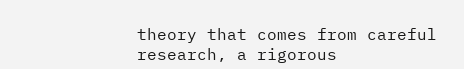theory that comes from careful research, a rigorous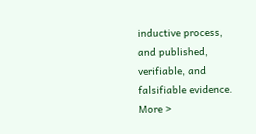inductive process, and published, verifiable, and falsifiable evidence.
More >